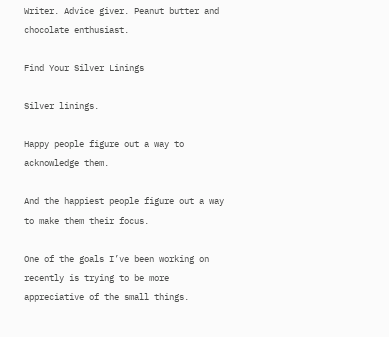Writer. Advice giver. Peanut butter and chocolate enthusiast.

Find Your Silver Linings

Silver linings.

Happy people figure out a way to acknowledge them.

And the happiest people figure out a way to make them their focus.

One of the goals I’ve been working on recently is trying to be more appreciative of the small things.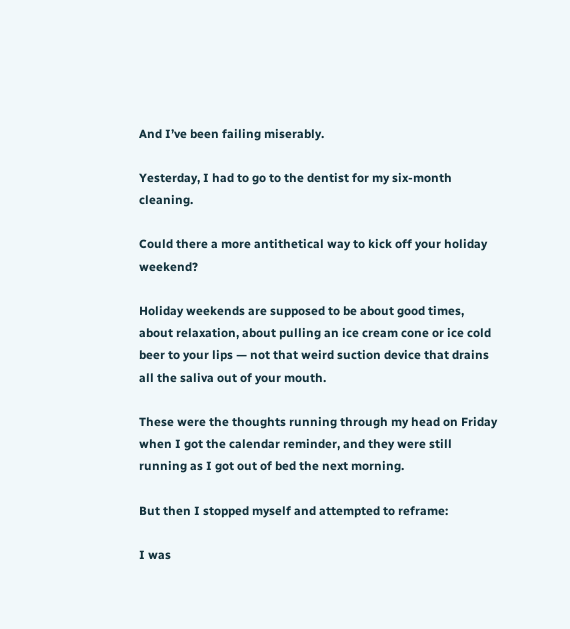And I’ve been failing miserably.

Yesterday, I had to go to the dentist for my six-month cleaning.

Could there a more antithetical way to kick off your holiday weekend?

Holiday weekends are supposed to be about good times, about relaxation, about pulling an ice cream cone or ice cold beer to your lips — not that weird suction device that drains all the saliva out of your mouth.

These were the thoughts running through my head on Friday when I got the calendar reminder, and they were still running as I got out of bed the next morning.

But then I stopped myself and attempted to reframe:

I was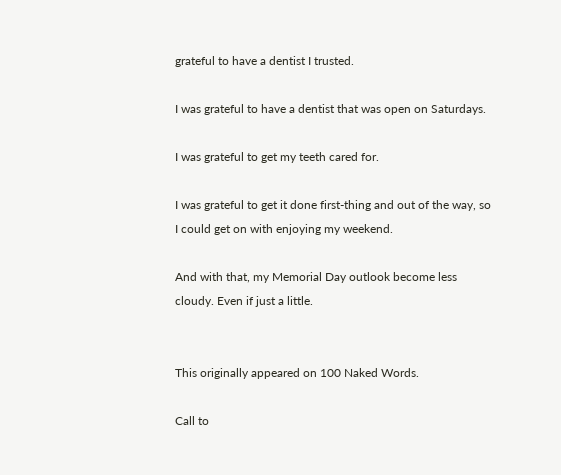grateful to have a dentist I trusted.

I was grateful to have a dentist that was open on Saturdays.

I was grateful to get my teeth cared for.

I was grateful to get it done first-thing and out of the way, so I could get on with enjoying my weekend.

And with that, my Memorial Day outlook become less cloudy. Even if just a little.


This originally appeared on 100 Naked Words.

Call to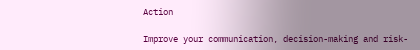Action

Improve your communication, decision-making and risk-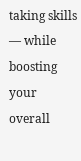taking skills — while boosting your overall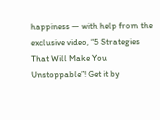happiness — with help from the exclusive video, “5 Strategies That Will Make You Unstoppable”! Get it by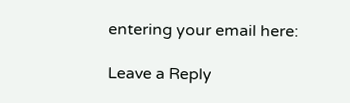entering your email here:

Leave a Reply